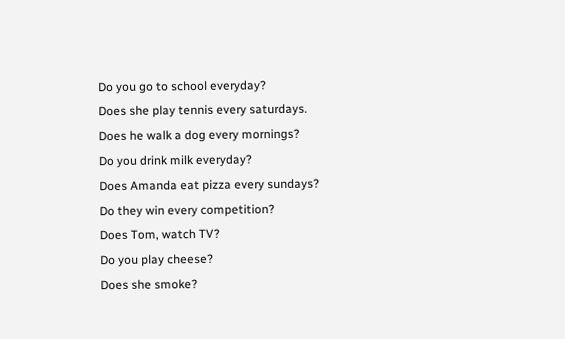Do you go to school everyday?
Does she play tennis every saturdays.
Does he walk a dog every mornings?
Do you drink milk everyday?
Does Amanda eat pizza every sundays?
Do they win every competition?
Does Tom, watch TV?
Do you play cheese?
Does she smoke?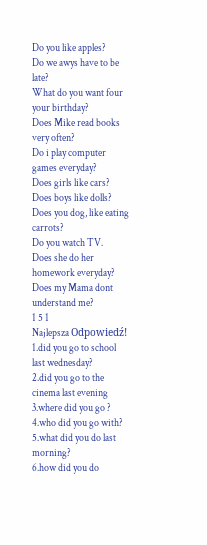Do you like apples?
Do we awys have to be late?
What do you want four your birthday?
Does Mike read books very often?
Do i play computer games everyday?
Does girls like cars?
Does boys like dolls?
Does you dog, like eating carrots?
Do you watch TV.
Does she do her homework everyday?
Does my Mama dont understand me?
1 5 1
Najlepsza Odpowiedź!
1.did you go to school last wednesday?
2.did you go to the cinema last evening
3.where did you go ?
4.who did you go with?
5.what did you do last morning?
6.how did you do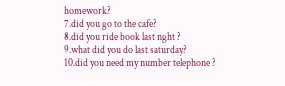homework?
7.did you go to the cafe?
8.did you ride book last nght ?
9.what did you do last saturday?
10.did you need my number telephone ?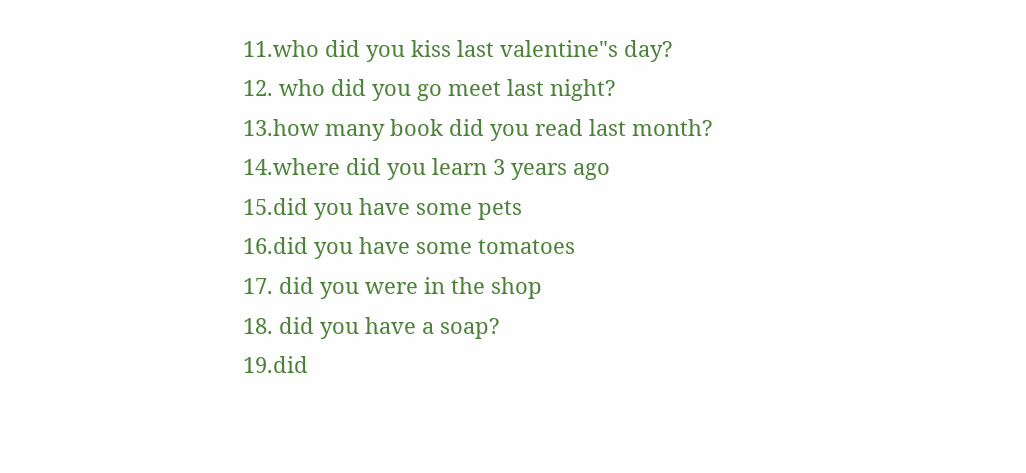11.who did you kiss last valentine"s day?
12. who did you go meet last night?
13.how many book did you read last month?
14.where did you learn 3 years ago
15.did you have some pets
16.did you have some tomatoes
17. did you were in the shop
18. did you have a soap?
19.did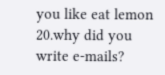you like eat lemon
20.why did you write e-mails?